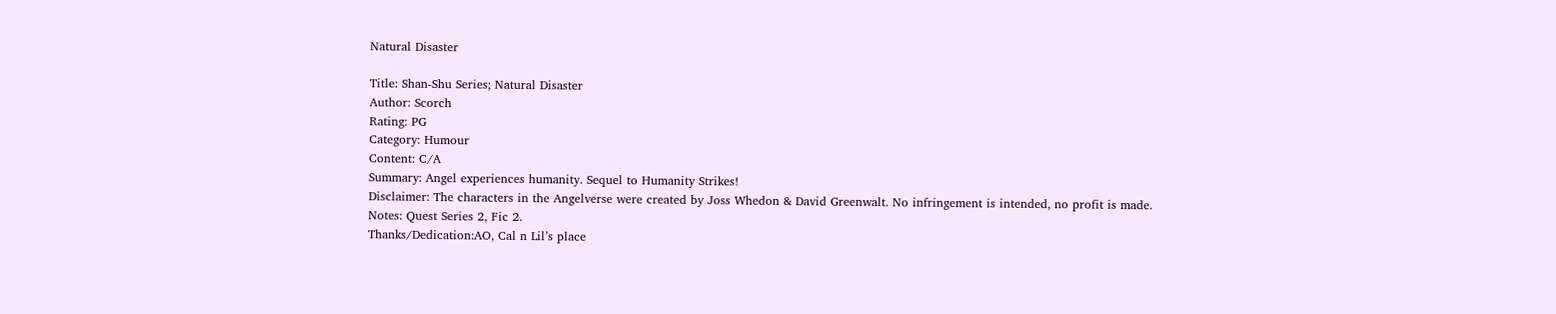Natural Disaster

Title: Shan-Shu Series; Natural Disaster
Author: Scorch
Rating: PG
Category: Humour
Content: C/A
Summary: Angel experiences humanity. Sequel to Humanity Strikes!
Disclaimer: The characters in the Angelverse were created by Joss Whedon & David Greenwalt. No infringement is intended, no profit is made.
Notes: Quest Series 2, Fic 2.
Thanks/Dedication:AO, Cal n Lil’s place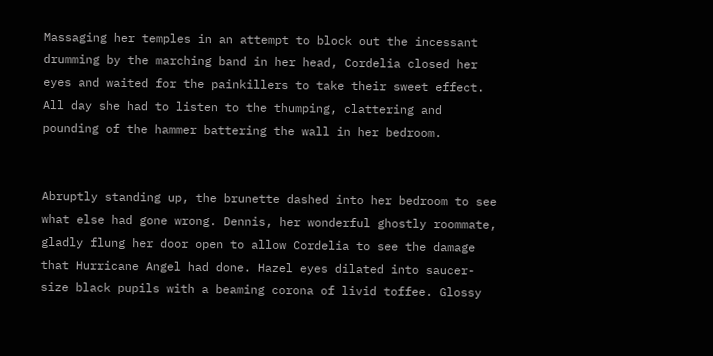Massaging her temples in an attempt to block out the incessant drumming by the marching band in her head, Cordelia closed her eyes and waited for the painkillers to take their sweet effect. All day she had to listen to the thumping, clattering and pounding of the hammer battering the wall in her bedroom.


Abruptly standing up, the brunette dashed into her bedroom to see what else had gone wrong. Dennis, her wonderful ghostly roommate, gladly flung her door open to allow Cordelia to see the damage that Hurricane Angel had done. Hazel eyes dilated into saucer-size black pupils with a beaming corona of livid toffee. Glossy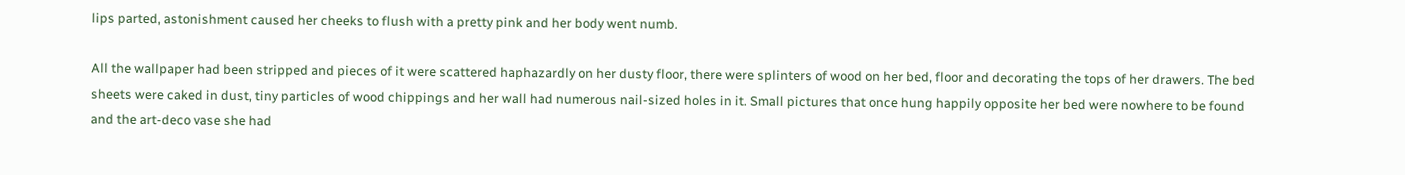lips parted, astonishment caused her cheeks to flush with a pretty pink and her body went numb.

All the wallpaper had been stripped and pieces of it were scattered haphazardly on her dusty floor, there were splinters of wood on her bed, floor and decorating the tops of her drawers. The bed sheets were caked in dust, tiny particles of wood chippings and her wall had numerous nail-sized holes in it. Small pictures that once hung happily opposite her bed were nowhere to be found and the art-deco vase she had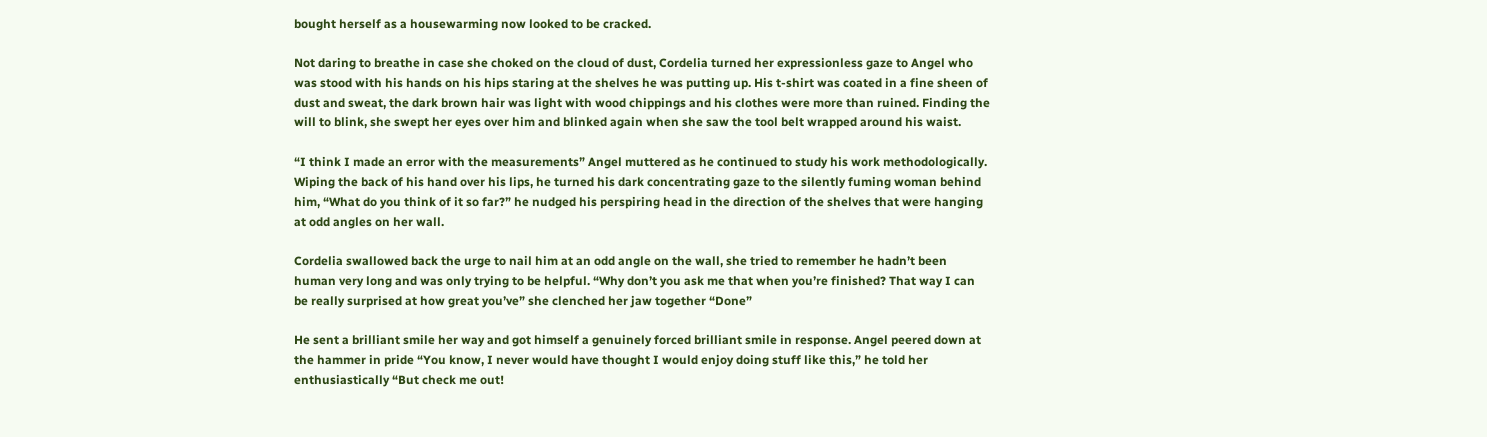bought herself as a housewarming now looked to be cracked.

Not daring to breathe in case she choked on the cloud of dust, Cordelia turned her expressionless gaze to Angel who was stood with his hands on his hips staring at the shelves he was putting up. His t-shirt was coated in a fine sheen of dust and sweat, the dark brown hair was light with wood chippings and his clothes were more than ruined. Finding the will to blink, she swept her eyes over him and blinked again when she saw the tool belt wrapped around his waist.

“I think I made an error with the measurements” Angel muttered as he continued to study his work methodologically. Wiping the back of his hand over his lips, he turned his dark concentrating gaze to the silently fuming woman behind him, “What do you think of it so far?” he nudged his perspiring head in the direction of the shelves that were hanging at odd angles on her wall.

Cordelia swallowed back the urge to nail him at an odd angle on the wall, she tried to remember he hadn’t been human very long and was only trying to be helpful. “Why don’t you ask me that when you’re finished? That way I can be really surprised at how great you’ve” she clenched her jaw together “Done”

He sent a brilliant smile her way and got himself a genuinely forced brilliant smile in response. Angel peered down at the hammer in pride “You know, I never would have thought I would enjoy doing stuff like this,” he told her enthusiastically “But check me out!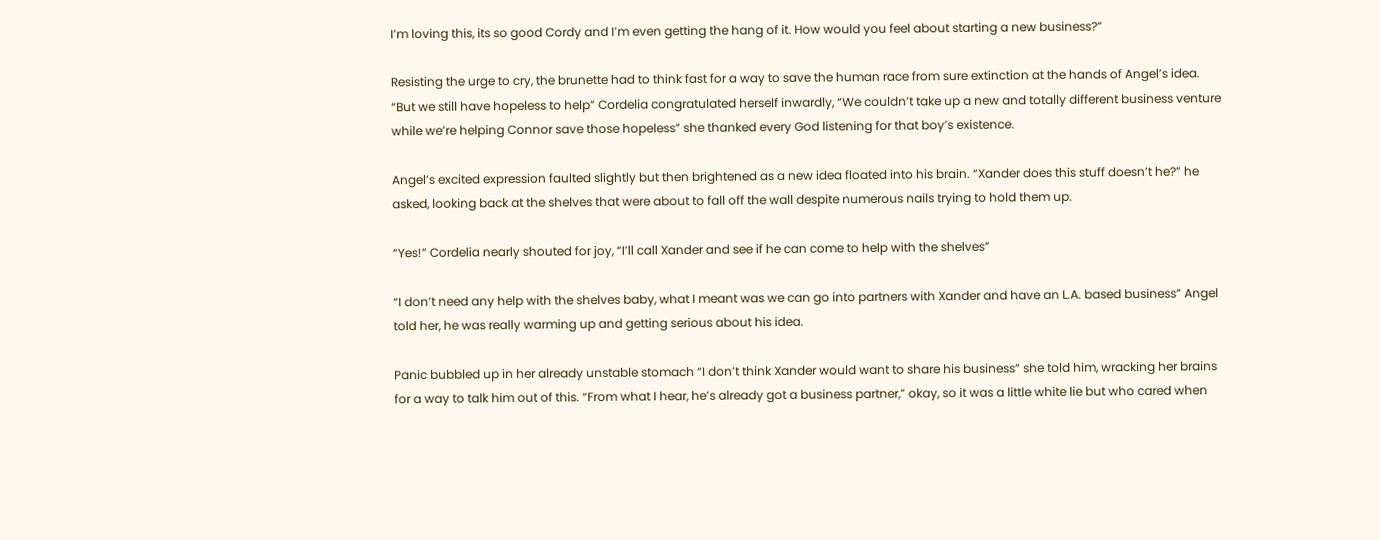I’m loving this, its so good Cordy and I’m even getting the hang of it. How would you feel about starting a new business?”

Resisting the urge to cry, the brunette had to think fast for a way to save the human race from sure extinction at the hands of Angel’s idea. “But we still have hopeless to help” Cordelia congratulated herself inwardly, “We couldn’t take up a new and totally different business venture while we’re helping Connor save those hopeless” she thanked every God listening for that boy’s existence.

Angel’s excited expression faulted slightly but then brightened as a new idea floated into his brain. “Xander does this stuff doesn’t he?” he asked, looking back at the shelves that were about to fall off the wall despite numerous nails trying to hold them up.

“Yes!” Cordelia nearly shouted for joy, “I’ll call Xander and see if he can come to help with the shelves”

“I don’t need any help with the shelves baby, what I meant was we can go into partners with Xander and have an L.A. based business” Angel told her, he was really warming up and getting serious about his idea.

Panic bubbled up in her already unstable stomach “I don’t think Xander would want to share his business” she told him, wracking her brains for a way to talk him out of this. “From what I hear, he’s already got a business partner,” okay, so it was a little white lie but who cared when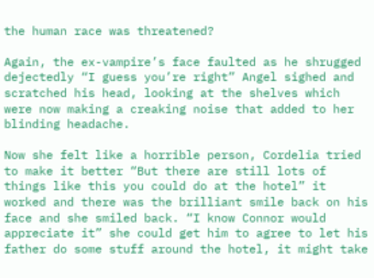the human race was threatened?

Again, the ex-vampire’s face faulted as he shrugged dejectedly “I guess you’re right” Angel sighed and scratched his head, looking at the shelves which were now making a creaking noise that added to her blinding headache.

Now she felt like a horrible person, Cordelia tried to make it better “But there are still lots of things like this you could do at the hotel” it worked and there was the brilliant smile back on his face and she smiled back. “I know Connor would appreciate it” she could get him to agree to let his father do some stuff around the hotel, it might take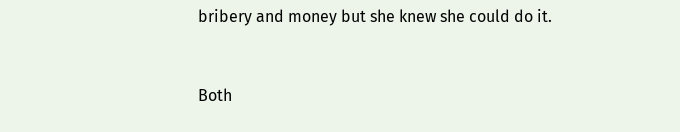bribery and money but she knew she could do it.


Both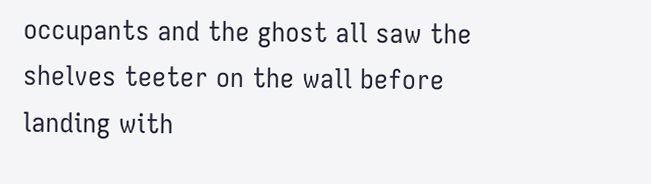occupants and the ghost all saw the shelves teeter on the wall before landing with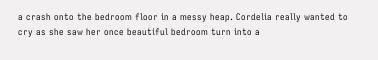a crash onto the bedroom floor in a messy heap. Cordelia really wanted to cry as she saw her once beautiful bedroom turn into a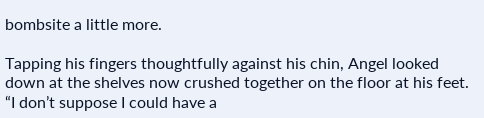bombsite a little more.

Tapping his fingers thoughtfully against his chin, Angel looked down at the shelves now crushed together on the floor at his feet. “I don’t suppose I could have a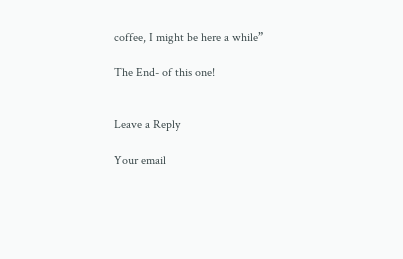coffee, I might be here a while”

The End- of this one!


Leave a Reply

Your email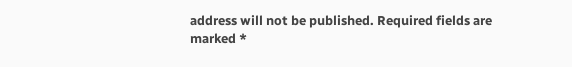address will not be published. Required fields are marked *